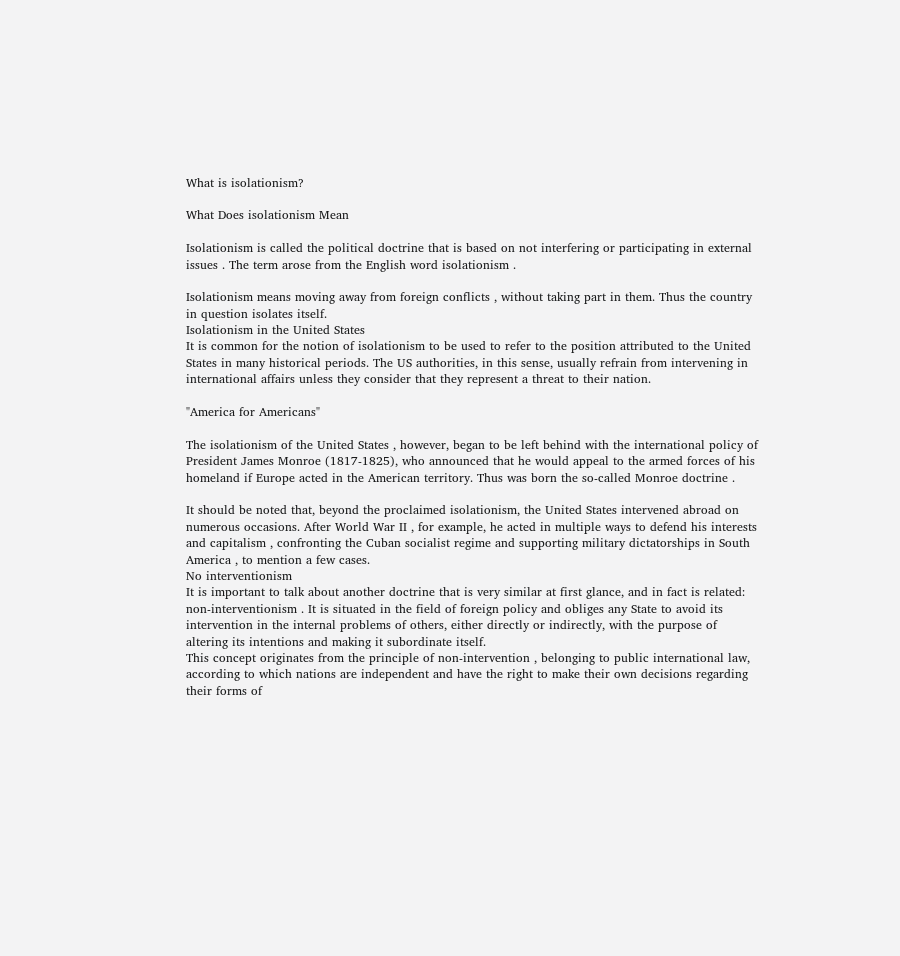What is isolationism?

What Does isolationism Mean

Isolationism is called the political doctrine that is based on not interfering or participating in external issues . The term arose from the English word isolationism .

Isolationism means moving away from foreign conflicts , without taking part in them. Thus the country in question isolates itself.
Isolationism in the United States
It is common for the notion of isolationism to be used to refer to the position attributed to the United States in many historical periods. The US authorities, in this sense, usually refrain from intervening in international affairs unless they consider that they represent a threat to their nation.

"America for Americans"

The isolationism of the United States , however, began to be left behind with the international policy of President James Monroe (1817-1825), who announced that he would appeal to the armed forces of his homeland if Europe acted in the American territory. Thus was born the so-called Monroe doctrine .

It should be noted that, beyond the proclaimed isolationism, the United States intervened abroad on numerous occasions. After World War II , for example, he acted in multiple ways to defend his interests and capitalism , confronting the Cuban socialist regime and supporting military dictatorships in South America , to mention a few cases.
No interventionism
It is important to talk about another doctrine that is very similar at first glance, and in fact is related: non-interventionism . It is situated in the field of foreign policy and obliges any State to avoid its intervention in the internal problems of others, either directly or indirectly, with the purpose of altering its intentions and making it subordinate itself.
This concept originates from the principle of non-intervention , belonging to public international law, according to which nations are independent and have the right to make their own decisions regarding their forms of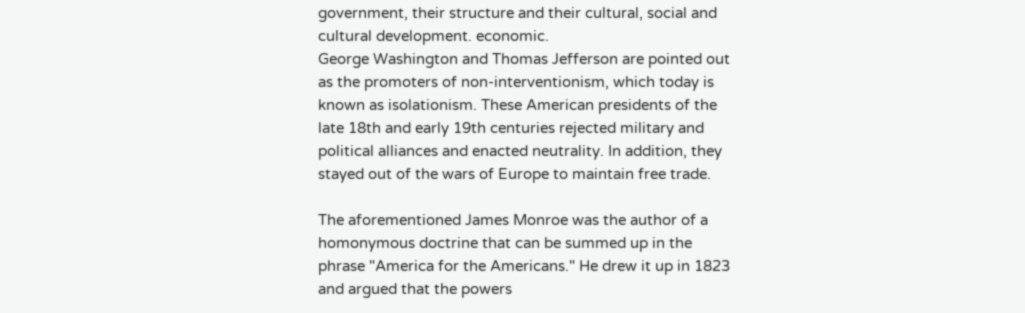government, their structure and their cultural, social and cultural development. economic.
George Washington and Thomas Jefferson are pointed out as the promoters of non-interventionism, which today is known as isolationism. These American presidents of the late 18th and early 19th centuries rejected military and political alliances and enacted neutrality. In addition, they stayed out of the wars of Europe to maintain free trade.

The aforementioned James Monroe was the author of a homonymous doctrine that can be summed up in the phrase "America for the Americans." He drew it up in 1823 and argued that the powers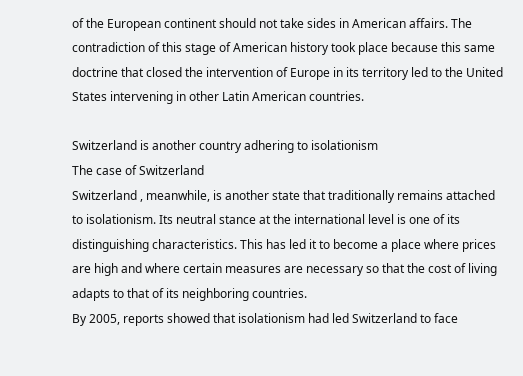of the European continent should not take sides in American affairs. The contradiction of this stage of American history took place because this same doctrine that closed the intervention of Europe in its territory led to the United States intervening in other Latin American countries.

Switzerland is another country adhering to isolationism
The case of Switzerland
Switzerland , meanwhile, is another state that traditionally remains attached to isolationism. Its neutral stance at the international level is one of its distinguishing characteristics. This has led it to become a place where prices are high and where certain measures are necessary so that the cost of living adapts to that of its neighboring countries.
By 2005, reports showed that isolationism had led Switzerland to face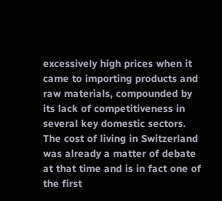excessively high prices when it came to importing products and raw materials, compounded by its lack of competitiveness in several key domestic sectors.
The cost of living in Switzerland was already a matter of debate at that time and is in fact one of the first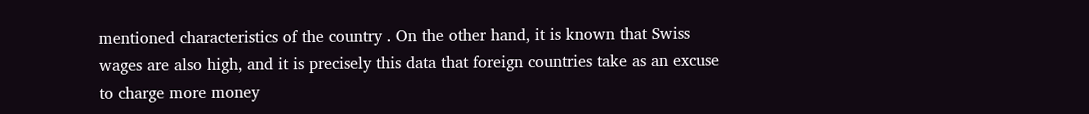mentioned characteristics of the country . On the other hand, it is known that Swiss wages are also high, and it is precisely this data that foreign countries take as an excuse to charge more money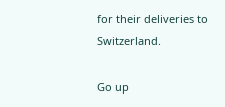for their deliveries to Switzerland.

Go up